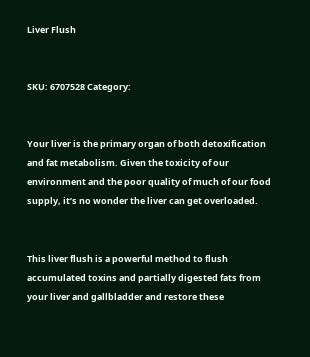Liver Flush


SKU: 6707528 Category:


Your liver is the primary organ of both detoxification and fat metabolism. Given the toxicity of our environment and the poor quality of much of our food supply, it’s no wonder the liver can get overloaded.


This liver flush is a powerful method to flush accumulated toxins and partially digested fats from your liver and gallbladder and restore these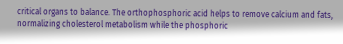critical organs to balance. The orthophosphoric acid helps to remove calcium and fats, normalizing cholesterol metabolism while the phosphoric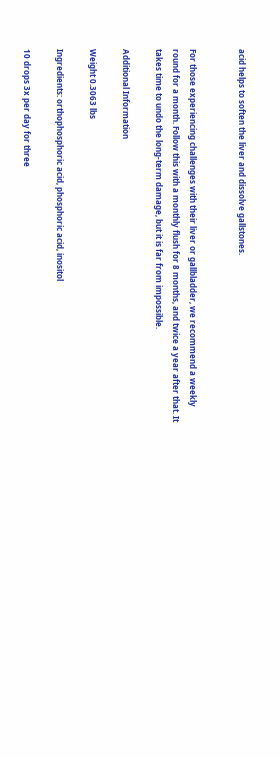acid helps to soften the liver and dissolve gallstones.


For those experiencing challenges with their liver or gallbladder, we recommend a weekly round for a month. Follow this with a monthly flush for 8 months, and twice a year after that. It takes time to undo the long-term damage, but it is far from impossible.

Additional Information

Weight 0.3063 lbs

Ingredients: orthophosphoric acid, phosphoric acid, inositol

10 drops 3x per day for three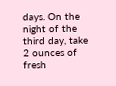days. On the night of the third day, take 2 ounces of fresh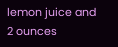lemon juice and 2 ounces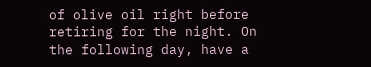of olive oil right before retiring for the night. On the following day, have a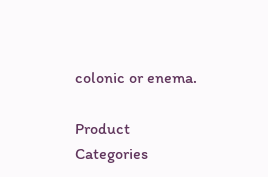colonic or enema.

Product Categories